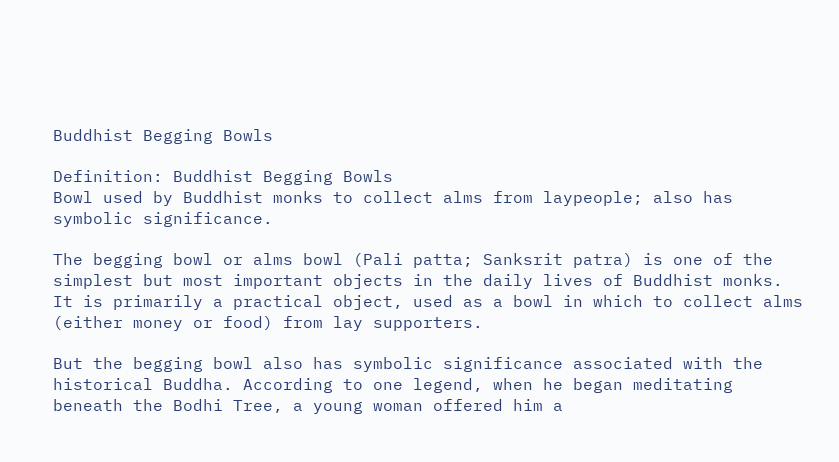Buddhist Begging Bowls

Definition: Buddhist Begging Bowls
Bowl used by Buddhist monks to collect alms from laypeople; also has symbolic significance.

The begging bowl or alms bowl (Pali patta; Sanksrit patra) is one of the simplest but most important objects in the daily lives of Buddhist monks. It is primarily a practical object, used as a bowl in which to collect alms (either money or food) from lay supporters.

But the begging bowl also has symbolic significance associated with the historical Buddha. According to one legend, when he began meditating beneath the Bodhi Tree, a young woman offered him a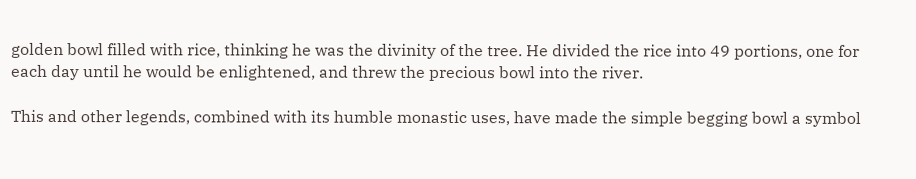golden bowl filled with rice, thinking he was the divinity of the tree. He divided the rice into 49 portions, one for each day until he would be enlightened, and threw the precious bowl into the river.

This and other legends, combined with its humble monastic uses, have made the simple begging bowl a symbol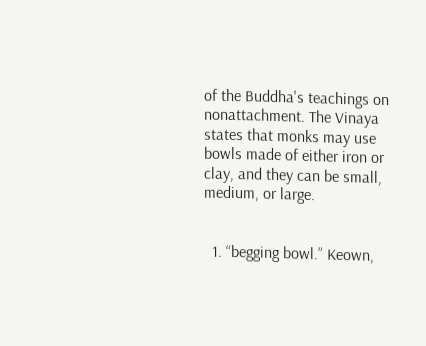of the Buddha's teachings on nonattachment. The Vinaya states that monks may use bowls made of either iron or clay, and they can be small, medium, or large.


  1. “begging bowl.” Keown,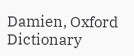Damien, Oxford Dictionary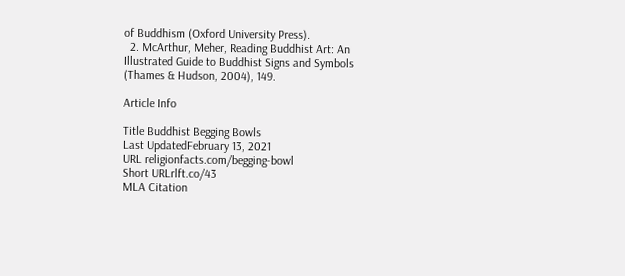of Buddhism (Oxford University Press).
  2. McArthur, Meher, Reading Buddhist Art: An Illustrated Guide to Buddhist Signs and Symbols (Thames & Hudson, 2004), 149.

Article Info

Title Buddhist Begging Bowls
Last UpdatedFebruary 13, 2021
URL religionfacts.com/begging-bowl
Short URLrlft.co/43
MLA Citation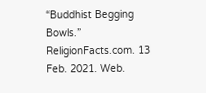“Buddhist Begging Bowls.” ReligionFacts.com. 13 Feb. 2021. Web.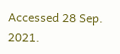Accessed 28 Sep. 2021.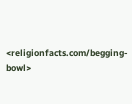<religionfacts.com/begging-bowl>